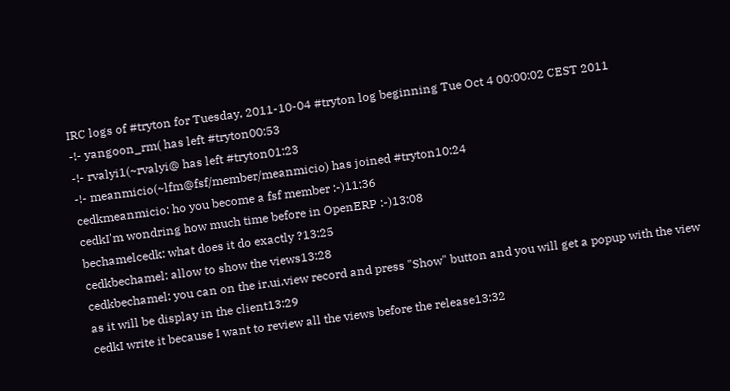IRC logs of #tryton for Tuesday, 2011-10-04 #tryton log beginning Tue Oct 4 00:00:02 CEST 2011
-!- yangoon_rm( has left #tryton00:53
-!- rvalyi1(~rvalyi@ has left #tryton01:23
-!- meanmicio(~lfm@fsf/member/meanmicio) has joined #tryton10:24
cedkmeanmicio: ho you become a fsf member :-)11:36
cedkI'm wondring how much time before in OpenERP :-)13:08
bechamelcedk: what does it do exactly ?13:25
cedkbechamel: allow to show the views13:28
cedkbechamel: you can on the ir.ui.view record and press "Show" button and you will get a popup with the view as it will be display in the client13:29
cedkI write it because I want to review all the views before the release13:32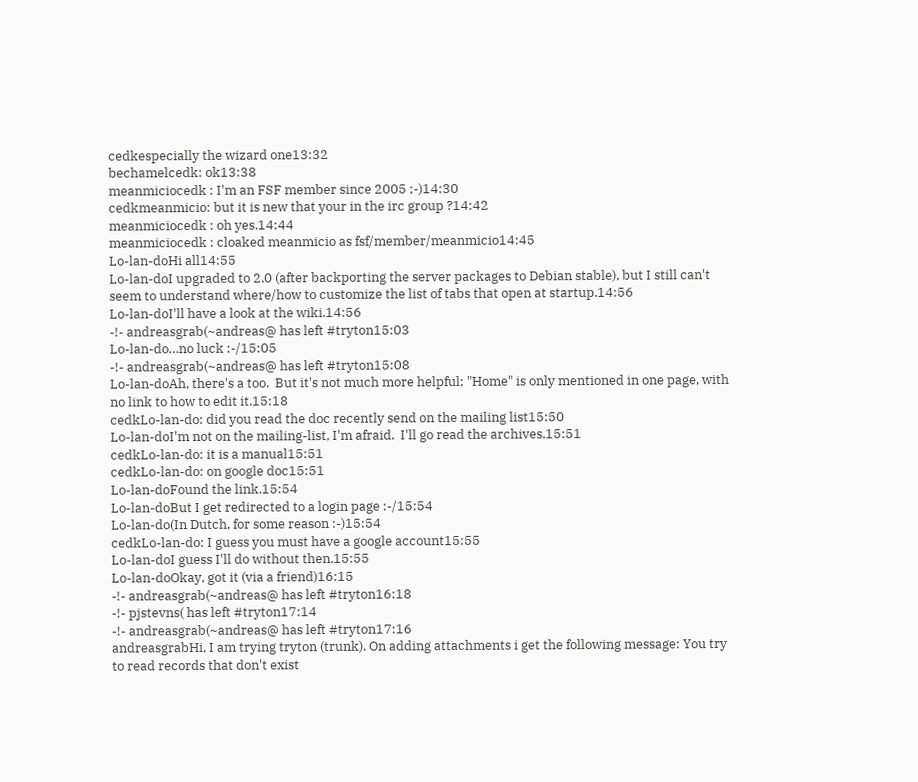cedkespecially the wizard one13:32
bechamelcedk: ok13:38
meanmiciocedk : I'm an FSF member since 2005 ;-)14:30
cedkmeanmicio: but it is new that your in the irc group ?14:42
meanmiciocedk : oh yes.14:44
meanmiciocedk : cloaked meanmicio as fsf/member/meanmicio14:45
Lo-lan-doHi all14:55
Lo-lan-doI upgraded to 2.0 (after backporting the server packages to Debian stable), but I still can't seem to understand where/how to customize the list of tabs that open at startup.14:56
Lo-lan-doI'll have a look at the wiki.14:56
-!- andreasgrab(~andreas@ has left #tryton15:03
Lo-lan-do…no luck :-/15:05
-!- andreasgrab(~andreas@ has left #tryton15:08
Lo-lan-doAh, there's a too.  But it's not much more helpful; "Home" is only mentioned in one page, with no link to how to edit it.15:18
cedkLo-lan-do: did you read the doc recently send on the mailing list15:50
Lo-lan-doI'm not on the mailing-list, I'm afraid.  I'll go read the archives.15:51
cedkLo-lan-do: it is a manual15:51
cedkLo-lan-do: on google doc15:51
Lo-lan-doFound the link.15:54
Lo-lan-doBut I get redirected to a login page :-/15:54
Lo-lan-do(In Dutch, for some reason :-)15:54
cedkLo-lan-do: I guess you must have a google account15:55
Lo-lan-doI guess I'll do without then.15:55
Lo-lan-doOkay, got it (via a friend)16:15
-!- andreasgrab(~andreas@ has left #tryton16:18
-!- pjstevns( has left #tryton17:14
-!- andreasgrab(~andreas@ has left #tryton17:16
andreasgrabHi, I am trying tryton (trunk). On adding attachments i get the following message: You try to read records that don't exist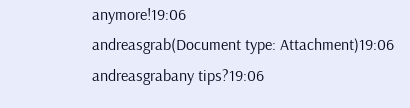anymore!19:06
andreasgrab(Document type: Attachment)19:06
andreasgrabany tips?19:06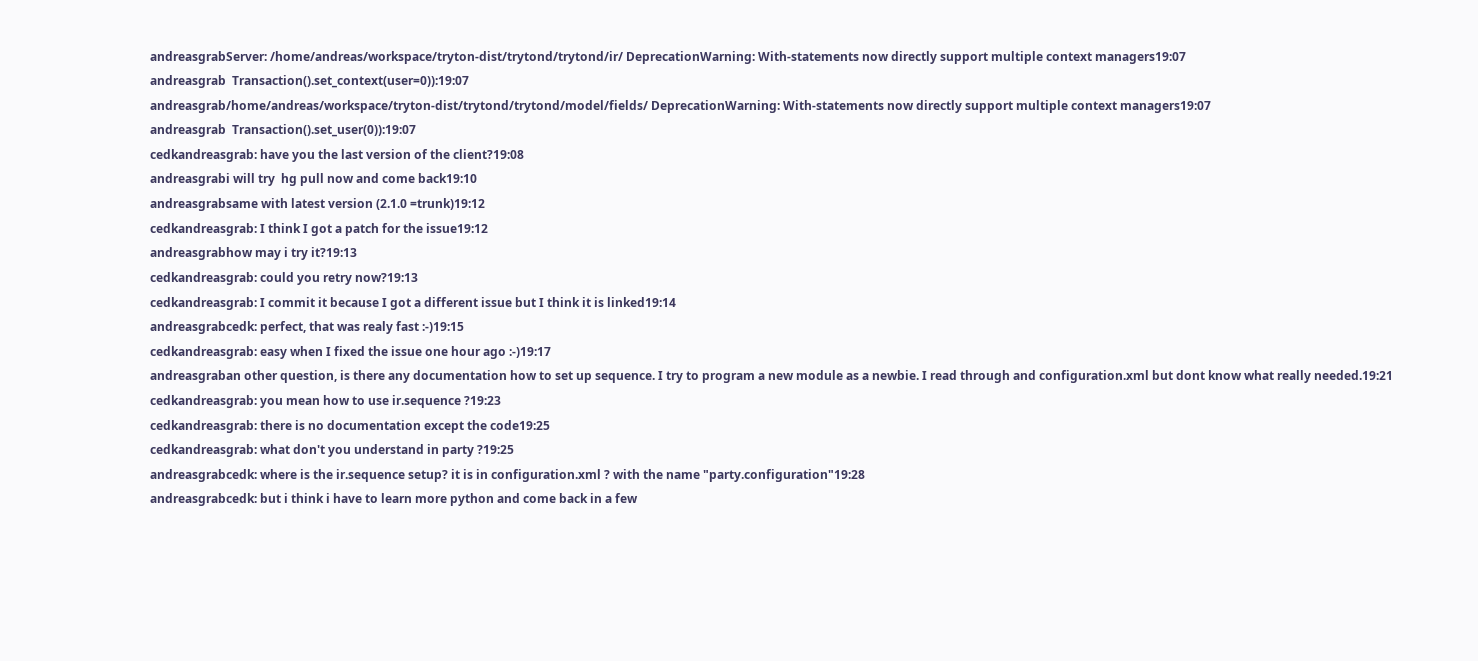andreasgrabServer: /home/andreas/workspace/tryton-dist/trytond/trytond/ir/ DeprecationWarning: With-statements now directly support multiple context managers19:07
andreasgrab  Transaction().set_context(user=0)):19:07
andreasgrab/home/andreas/workspace/tryton-dist/trytond/trytond/model/fields/ DeprecationWarning: With-statements now directly support multiple context managers19:07
andreasgrab  Transaction().set_user(0)):19:07
cedkandreasgrab: have you the last version of the client?19:08
andreasgrabi will try  hg pull now and come back19:10
andreasgrabsame with latest version (2.1.0 =trunk)19:12
cedkandreasgrab: I think I got a patch for the issue19:12
andreasgrabhow may i try it?19:13
cedkandreasgrab: could you retry now?19:13
cedkandreasgrab: I commit it because I got a different issue but I think it is linked19:14
andreasgrabcedk: perfect, that was realy fast :-)19:15
cedkandreasgrab: easy when I fixed the issue one hour ago :-)19:17
andreasgraban other question, is there any documentation how to set up sequence. I try to program a new module as a newbie. I read through and configuration.xml but dont know what really needed.19:21
cedkandreasgrab: you mean how to use ir.sequence ?19:23
cedkandreasgrab: there is no documentation except the code19:25
cedkandreasgrab: what don't you understand in party ?19:25
andreasgrabcedk: where is the ir.sequence setup? it is in configuration.xml ? with the name "party.configuration"19:28
andreasgrabcedk: but i think i have to learn more python and come back in a few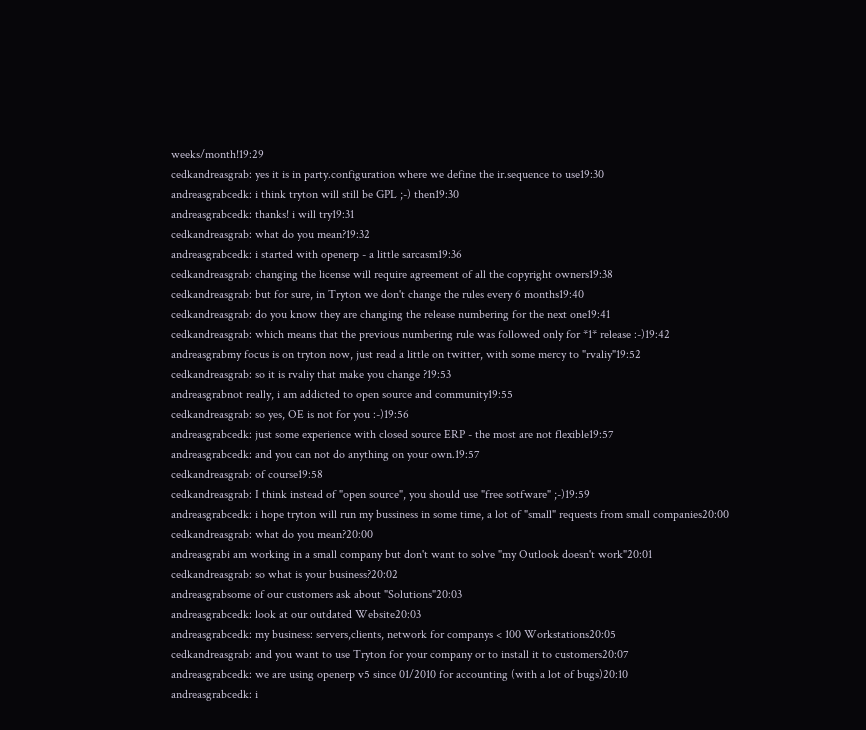weeks/month!19:29
cedkandreasgrab: yes it is in party.configuration where we define the ir.sequence to use19:30
andreasgrabcedk: i think tryton will still be GPL ;-) then19:30
andreasgrabcedk: thanks! i will try19:31
cedkandreasgrab: what do you mean?19:32
andreasgrabcedk: i started with openerp - a little sarcasm19:36
cedkandreasgrab: changing the license will require agreement of all the copyright owners19:38
cedkandreasgrab: but for sure, in Tryton we don't change the rules every 6 months19:40
cedkandreasgrab: do you know they are changing the release numbering for the next one19:41
cedkandreasgrab: which means that the previous numbering rule was followed only for *1* release :-)19:42
andreasgrabmy focus is on tryton now, just read a little on twitter, with some mercy to "rvaliy"19:52
cedkandreasgrab: so it is rvaliy that make you change ?19:53
andreasgrabnot really, i am addicted to open source and community19:55
cedkandreasgrab: so yes, OE is not for you :-)19:56
andreasgrabcedk: just some experience with closed source ERP - the most are not flexible19:57
andreasgrabcedk: and you can not do anything on your own.19:57
cedkandreasgrab: of course19:58
cedkandreasgrab: I think instead of "open source", you should use "free sotfware" ;-)19:59
andreasgrabcedk: i hope tryton will run my bussiness in some time, a lot of "small" requests from small companies20:00
cedkandreasgrab: what do you mean?20:00
andreasgrabi am working in a small company but don't want to solve "my Outlook doesn't work"20:01
cedkandreasgrab: so what is your business?20:02
andreasgrabsome of our customers ask about "Solutions"20:03
andreasgrabcedk: look at our outdated Website20:03
andreasgrabcedk: my business: servers,clients, network for companys < 100 Workstations20:05
cedkandreasgrab: and you want to use Tryton for your company or to install it to customers20:07
andreasgrabcedk: we are using openerp v5 since 01/2010 for accounting (with a lot of bugs)20:10
andreasgrabcedk: i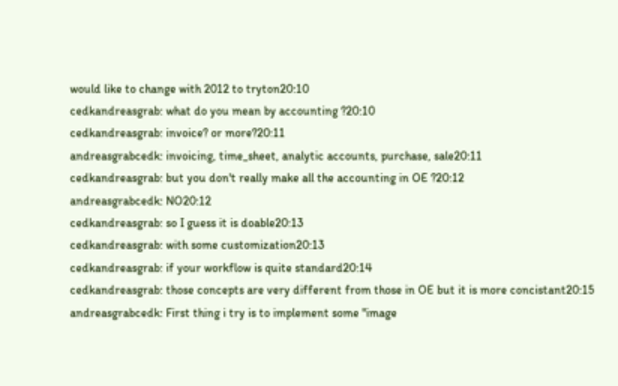would like to change with 2012 to tryton20:10
cedkandreasgrab: what do you mean by accounting ?20:10
cedkandreasgrab: invoice? or more?20:11
andreasgrabcedk: invoicing, time_sheet, analytic accounts, purchase, sale20:11
cedkandreasgrab: but you don't really make all the accounting in OE ?20:12
andreasgrabcedk: NO20:12
cedkandreasgrab: so I guess it is doable20:13
cedkandreasgrab: with some customization20:13
cedkandreasgrab: if your workflow is quite standard20:14
cedkandreasgrab: those concepts are very different from those in OE but it is more concistant20:15
andreasgrabcedk: First thing i try is to implement some "image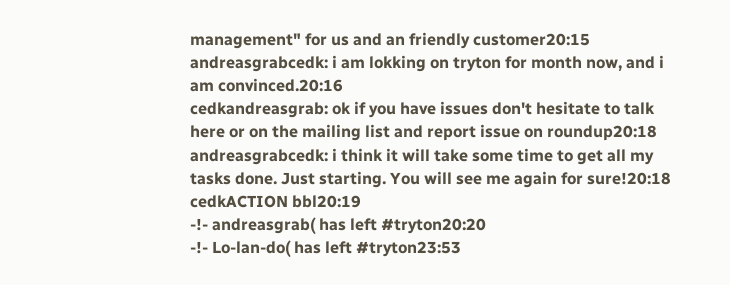management" for us and an friendly customer20:15
andreasgrabcedk: i am lokking on tryton for month now, and i am convinced.20:16
cedkandreasgrab: ok if you have issues don't hesitate to talk here or on the mailing list and report issue on roundup20:18
andreasgrabcedk: i think it will take some time to get all my tasks done. Just starting. You will see me again for sure!20:18
cedkACTION bbl20:19
-!- andreasgrab( has left #tryton20:20
-!- Lo-lan-do( has left #tryton23:53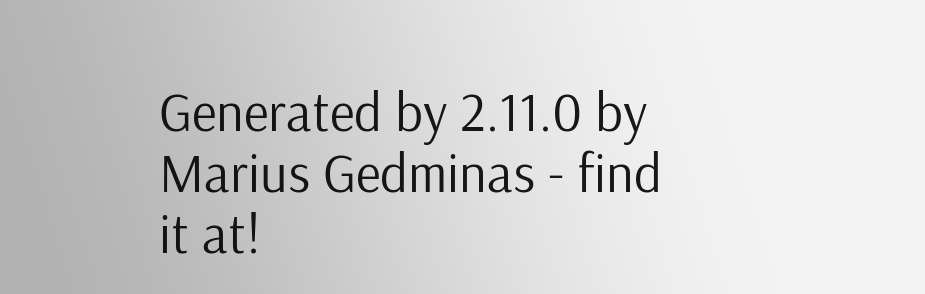Generated by 2.11.0 by Marius Gedminas - find it at!